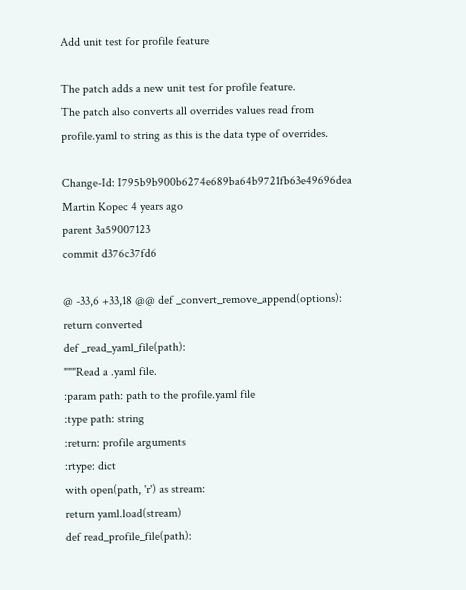Add unit test for profile feature

The patch adds a new unit test for profile feature.
The patch also converts all overrides values read from
profile.yaml to string as this is the data type of overrides.

Change-Id: I795b9b900b6274e689ba64b9721fb63e49696dea
Martin Kopec 4 years ago
parent 3a59007123
commit d376c37fd6

@ -33,6 +33,18 @@ def _convert_remove_append(options):
return converted
def _read_yaml_file(path):
"""Read a .yaml file.
:param path: path to the profile.yaml file
:type path: string
:return: profile arguments
:rtype: dict
with open(path, 'r') as stream:
return yaml.load(stream)
def read_profile_file(path):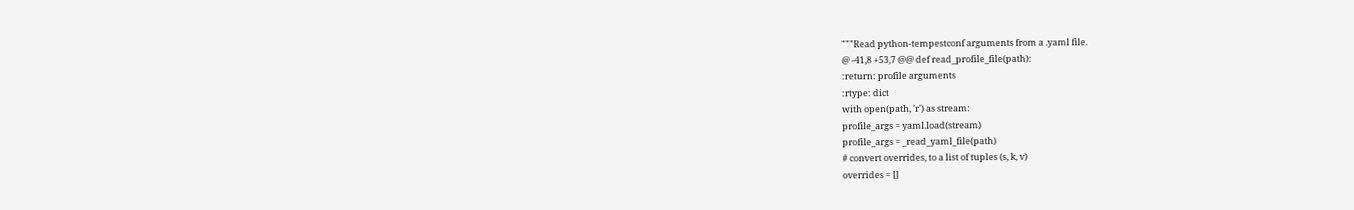"""Read python-tempestconf arguments from a .yaml file.
@ -41,8 +53,7 @@ def read_profile_file(path):
:return: profile arguments
:rtype: dict
with open(path, 'r') as stream:
profile_args = yaml.load(stream)
profile_args = _read_yaml_file(path)
# convert overrides, to a list of tuples (s, k, v)
overrides = []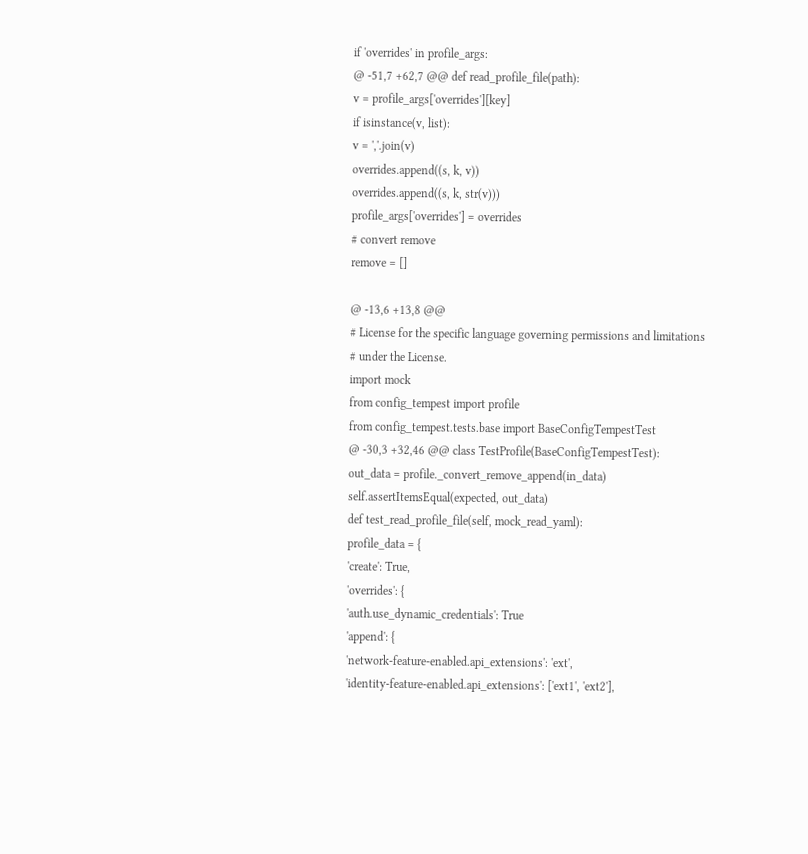if 'overrides' in profile_args:
@ -51,7 +62,7 @@ def read_profile_file(path):
v = profile_args['overrides'][key]
if isinstance(v, list):
v = ','.join(v)
overrides.append((s, k, v))
overrides.append((s, k, str(v)))
profile_args['overrides'] = overrides
# convert remove
remove = []

@ -13,6 +13,8 @@
# License for the specific language governing permissions and limitations
# under the License.
import mock
from config_tempest import profile
from config_tempest.tests.base import BaseConfigTempestTest
@ -30,3 +32,46 @@ class TestProfile(BaseConfigTempestTest):
out_data = profile._convert_remove_append(in_data)
self.assertItemsEqual(expected, out_data)
def test_read_profile_file(self, mock_read_yaml):
profile_data = {
'create': True,
'overrides': {
'auth.use_dynamic_credentials': True
'append': {
'network-feature-enabled.api_extensions': 'ext',
'identity-feature-enabled.api_extensions': ['ext1', 'ext2'],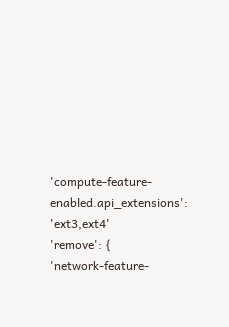'compute-feature-enabled.api_extensions': 'ext3,ext4'
'remove': {
'network-feature-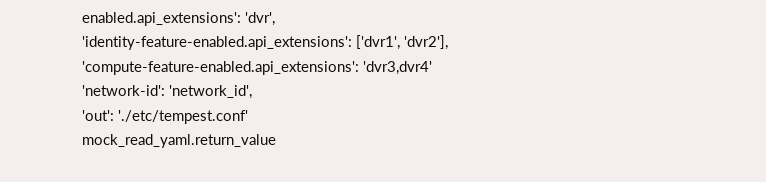enabled.api_extensions': 'dvr',
'identity-feature-enabled.api_extensions': ['dvr1', 'dvr2'],
'compute-feature-enabled.api_extensions': 'dvr3,dvr4'
'network-id': 'network_id',
'out': './etc/tempest.conf'
mock_read_yaml.return_value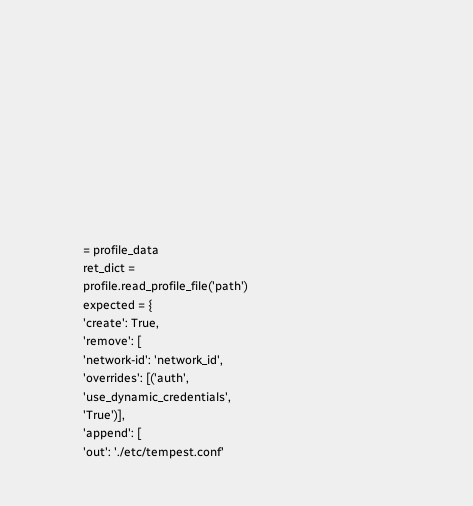= profile_data
ret_dict = profile.read_profile_file('path')
expected = {
'create': True,
'remove': [
'network-id': 'network_id',
'overrides': [('auth', 'use_dynamic_credentials', 'True')],
'append': [
'out': './etc/tempest.conf'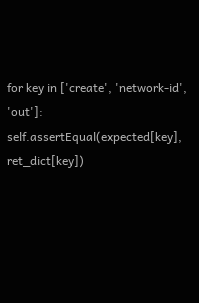for key in ['create', 'network-id', 'out']:
self.assertEqual(expected[key], ret_dict[key])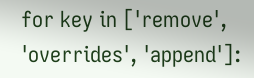for key in ['remove', 'overrides', 'append']: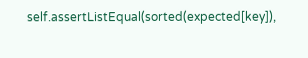self.assertListEqual(sorted(expected[key]),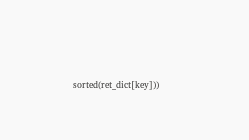sorted(ret_dict[key]))